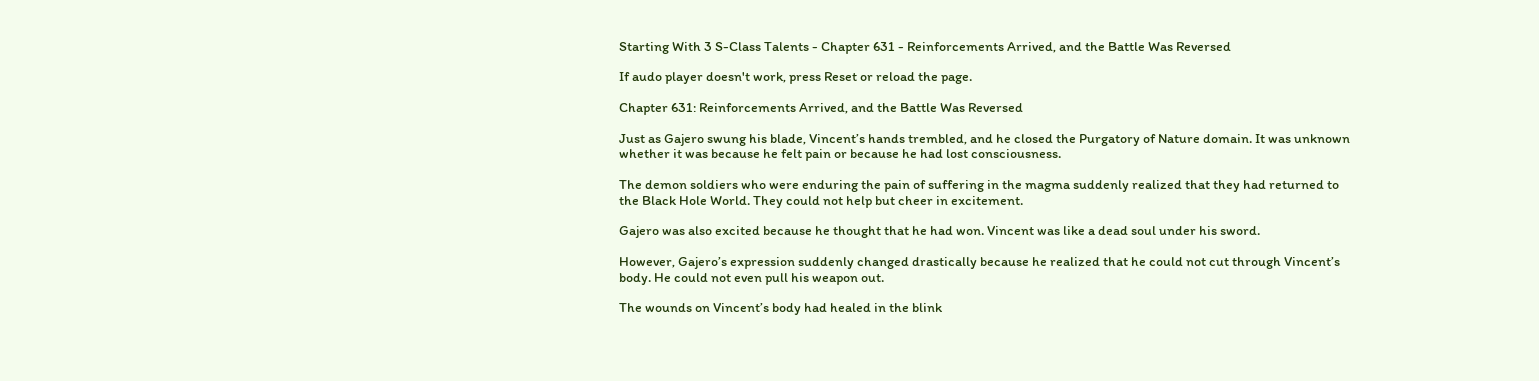Starting With 3 S-Class Talents - Chapter 631 - Reinforcements Arrived, and the Battle Was Reversed

If audo player doesn't work, press Reset or reload the page.

Chapter 631: Reinforcements Arrived, and the Battle Was Reversed

Just as Gajero swung his blade, Vincent’s hands trembled, and he closed the Purgatory of Nature domain. It was unknown whether it was because he felt pain or because he had lost consciousness.

The demon soldiers who were enduring the pain of suffering in the magma suddenly realized that they had returned to the Black Hole World. They could not help but cheer in excitement.

Gajero was also excited because he thought that he had won. Vincent was like a dead soul under his sword.

However, Gajero’s expression suddenly changed drastically because he realized that he could not cut through Vincent’s body. He could not even pull his weapon out.

The wounds on Vincent’s body had healed in the blink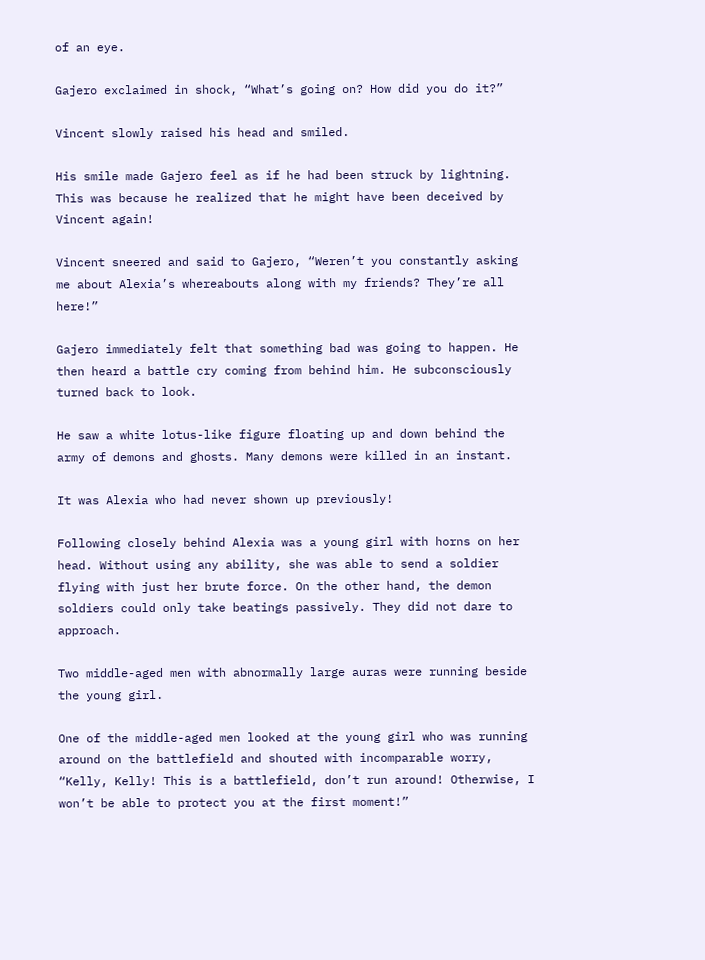of an eye.

Gajero exclaimed in shock, “What’s going on? How did you do it?”

Vincent slowly raised his head and smiled.

His smile made Gajero feel as if he had been struck by lightning. This was because he realized that he might have been deceived by Vincent again!

Vincent sneered and said to Gajero, “Weren’t you constantly asking me about Alexia’s whereabouts along with my friends? They’re all here!”

Gajero immediately felt that something bad was going to happen. He then heard a battle cry coming from behind him. He subconsciously turned back to look.

He saw a white lotus-like figure floating up and down behind the army of demons and ghosts. Many demons were killed in an instant.

It was Alexia who had never shown up previously!

Following closely behind Alexia was a young girl with horns on her head. Without using any ability, she was able to send a soldier flying with just her brute force. On the other hand, the demon soldiers could only take beatings passively. They did not dare to approach.

Two middle-aged men with abnormally large auras were running beside the young girl.

One of the middle-aged men looked at the young girl who was running around on the battlefield and shouted with incomparable worry, “Kelly, Kelly! This is a battlefield, don’t run around! Otherwise, I won’t be able to protect you at the first moment!”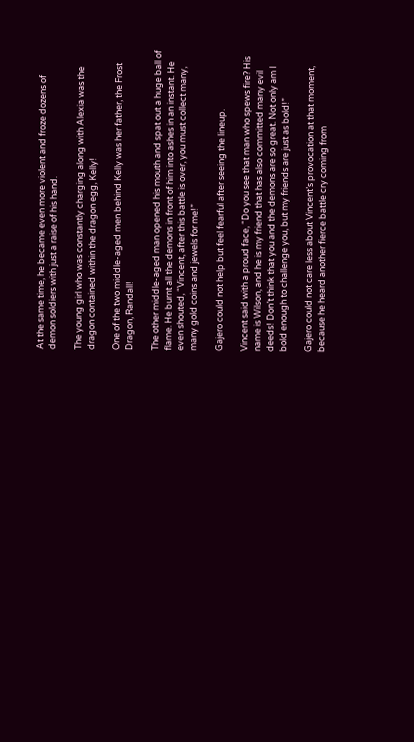At the same time, he became even more violent and froze dozens of demon soldiers with just a raise of his hand.

The young girl who was constantly charging along with Alexia was the dragon contained within the dragon egg, Kelly!

One of the two middle-aged men behind Kelly was her father, the Frost Dragon, Randall!

The other middle-aged man opened his mouth and spat out a huge ball of flame. He burnt all the demons in front of him into ashes in an instant. He even shouted, “Vincent, after this battle is over, you must collect many, many gold coins and jewels for me!”

Gajero could not help but feel fearful after seeing the lineup.

Vincent said with a proud face, “Do you see that man who spews fire? His name is Wilson, and he is my friend that has also committed many evil deeds! Don’t think that you and the demons are so great. Not only am I bold enough to challenge you, but my friends are just as bold!”

Gajero could not care less about Vincent’s provocation at that moment, because he heard another fierce battle cry coming from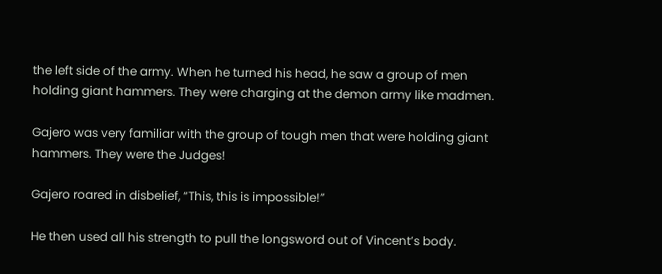the left side of the army. When he turned his head, he saw a group of men holding giant hammers. They were charging at the demon army like madmen.

Gajero was very familiar with the group of tough men that were holding giant hammers. They were the Judges!

Gajero roared in disbelief, “This, this is impossible!”

He then used all his strength to pull the longsword out of Vincent’s body.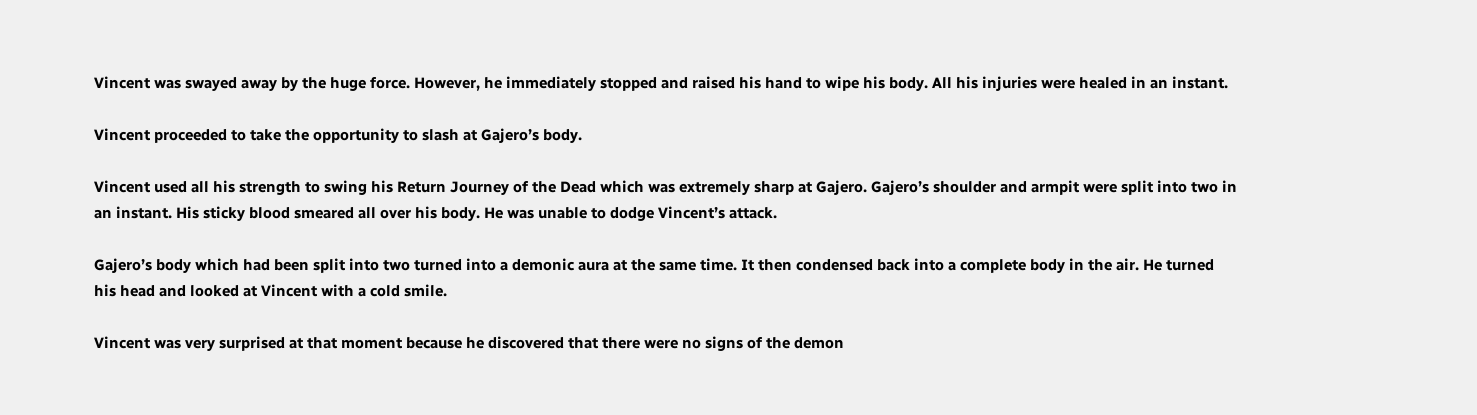Vincent was swayed away by the huge force. However, he immediately stopped and raised his hand to wipe his body. All his injuries were healed in an instant.

Vincent proceeded to take the opportunity to slash at Gajero’s body.

Vincent used all his strength to swing his Return Journey of the Dead which was extremely sharp at Gajero. Gajero’s shoulder and armpit were split into two in an instant. His sticky blood smeared all over his body. He was unable to dodge Vincent’s attack.

Gajero’s body which had been split into two turned into a demonic aura at the same time. It then condensed back into a complete body in the air. He turned his head and looked at Vincent with a cold smile.

Vincent was very surprised at that moment because he discovered that there were no signs of the demon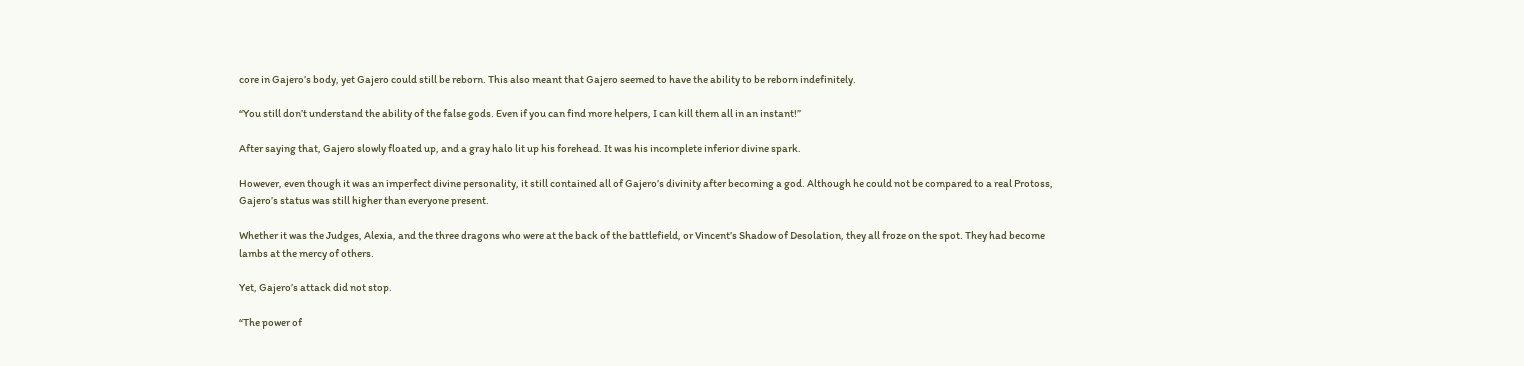core in Gajero’s body, yet Gajero could still be reborn. This also meant that Gajero seemed to have the ability to be reborn indefinitely.

“You still don’t understand the ability of the false gods. Even if you can find more helpers, I can kill them all in an instant!”

After saying that, Gajero slowly floated up, and a gray halo lit up his forehead. It was his incomplete inferior divine spark.

However, even though it was an imperfect divine personality, it still contained all of Gajero’s divinity after becoming a god. Although he could not be compared to a real Protoss, Gajero’s status was still higher than everyone present.

Whether it was the Judges, Alexia, and the three dragons who were at the back of the battlefield, or Vincent’s Shadow of Desolation, they all froze on the spot. They had become lambs at the mercy of others.

Yet, Gajero’s attack did not stop.

“The power of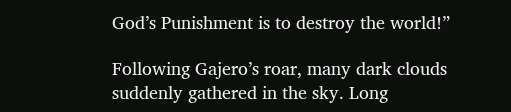God’s Punishment is to destroy the world!”

Following Gajero’s roar, many dark clouds suddenly gathered in the sky. Long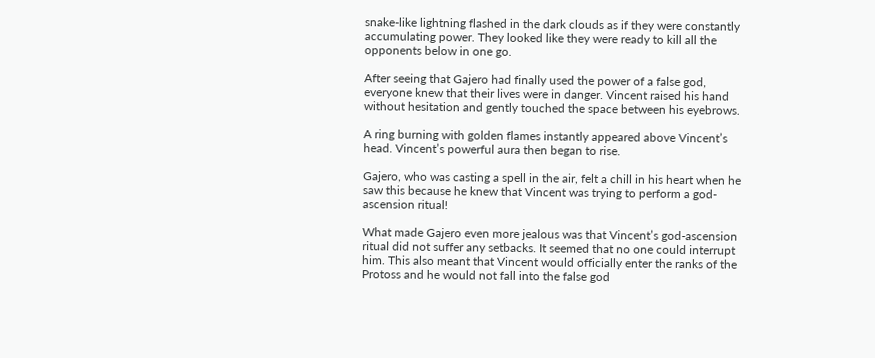snake-like lightning flashed in the dark clouds as if they were constantly accumulating power. They looked like they were ready to kill all the opponents below in one go.

After seeing that Gajero had finally used the power of a false god, everyone knew that their lives were in danger. Vincent raised his hand without hesitation and gently touched the space between his eyebrows.

A ring burning with golden flames instantly appeared above Vincent’s head. Vincent’s powerful aura then began to rise.

Gajero, who was casting a spell in the air, felt a chill in his heart when he saw this because he knew that Vincent was trying to perform a god-ascension ritual!

What made Gajero even more jealous was that Vincent’s god-ascension ritual did not suffer any setbacks. It seemed that no one could interrupt him. This also meant that Vincent would officially enter the ranks of the Protoss and he would not fall into the false god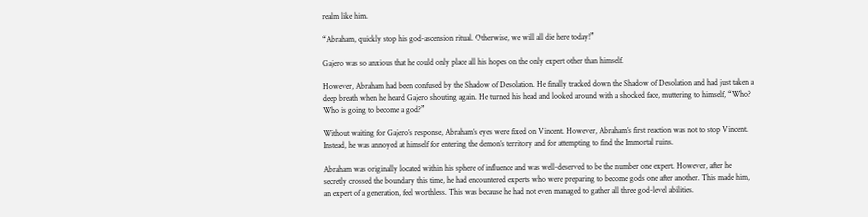realm like him.

“Abraham, quickly stop his god-ascension ritual. Otherwise, we will all die here today!”

Gajero was so anxious that he could only place all his hopes on the only expert other than himself.

However, Abraham had been confused by the Shadow of Desolation. He finally tracked down the Shadow of Desolation and had just taken a deep breath when he heard Gajero shouting again. He turned his head and looked around with a shocked face, muttering to himself, “Who? Who is going to become a god?”

Without waiting for Gajero’s response, Abraham’s eyes were fixed on Vincent. However, Abraham’s first reaction was not to stop Vincent. Instead, he was annoyed at himself for entering the demon’s territory and for attempting to find the Immortal ruins.

Abraham was originally located within his sphere of influence and was well-deserved to be the number one expert. However, after he secretly crossed the boundary this time, he had encountered experts who were preparing to become gods one after another. This made him, an expert of a generation, feel worthless. This was because he had not even managed to gather all three god-level abilities.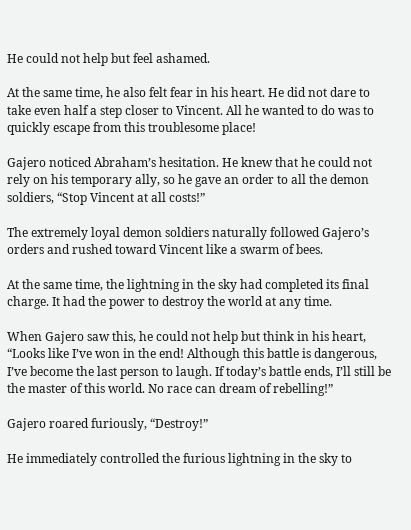He could not help but feel ashamed.

At the same time, he also felt fear in his heart. He did not dare to take even half a step closer to Vincent. All he wanted to do was to quickly escape from this troublesome place!

Gajero noticed Abraham’s hesitation. He knew that he could not rely on his temporary ally, so he gave an order to all the demon soldiers, “Stop Vincent at all costs!”

The extremely loyal demon soldiers naturally followed Gajero’s orders and rushed toward Vincent like a swarm of bees.

At the same time, the lightning in the sky had completed its final charge. It had the power to destroy the world at any time.

When Gajero saw this, he could not help but think in his heart, “Looks like I’ve won in the end! Although this battle is dangerous, I’ve become the last person to laugh. If today’s battle ends, I’ll still be the master of this world. No race can dream of rebelling!”

Gajero roared furiously, “Destroy!”

He immediately controlled the furious lightning in the sky to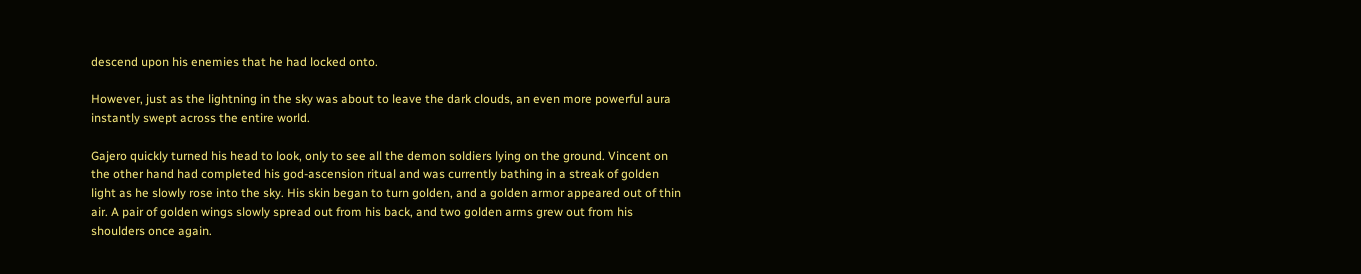descend upon his enemies that he had locked onto.

However, just as the lightning in the sky was about to leave the dark clouds, an even more powerful aura instantly swept across the entire world.

Gajero quickly turned his head to look, only to see all the demon soldiers lying on the ground. Vincent on the other hand had completed his god-ascension ritual and was currently bathing in a streak of golden light as he slowly rose into the sky. His skin began to turn golden, and a golden armor appeared out of thin air. A pair of golden wings slowly spread out from his back, and two golden arms grew out from his shoulders once again.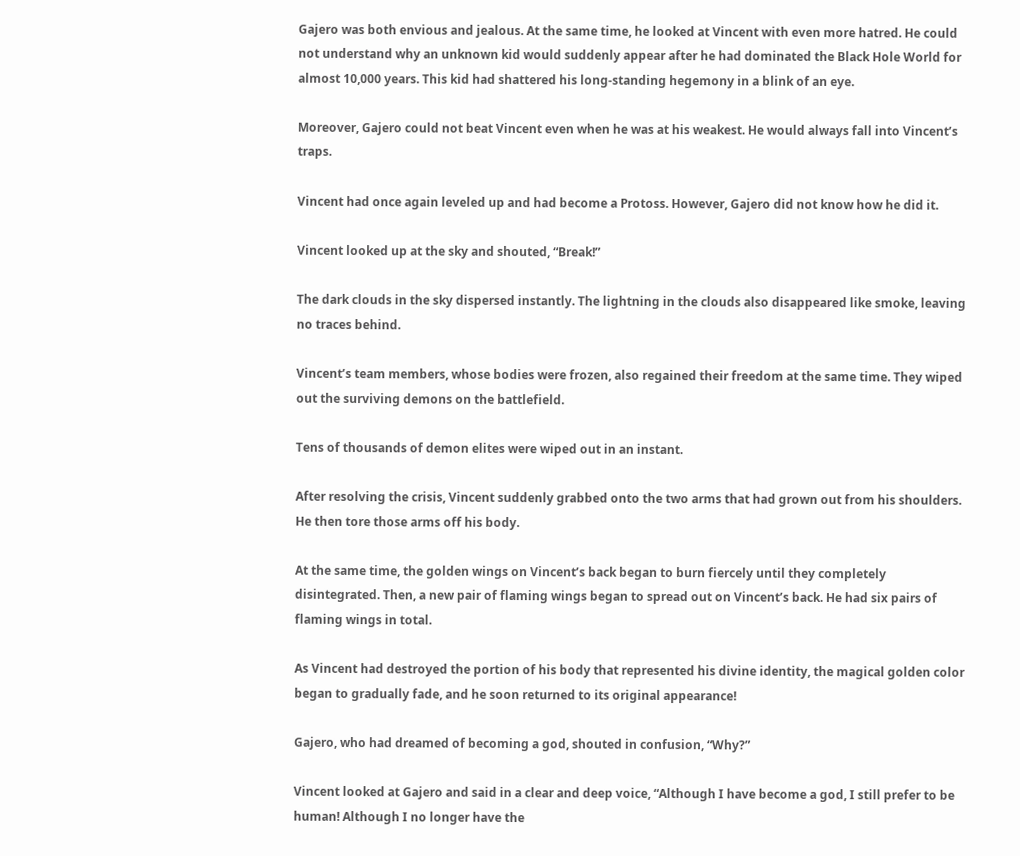Gajero was both envious and jealous. At the same time, he looked at Vincent with even more hatred. He could not understand why an unknown kid would suddenly appear after he had dominated the Black Hole World for almost 10,000 years. This kid had shattered his long-standing hegemony in a blink of an eye.

Moreover, Gajero could not beat Vincent even when he was at his weakest. He would always fall into Vincent’s traps.

Vincent had once again leveled up and had become a Protoss. However, Gajero did not know how he did it.

Vincent looked up at the sky and shouted, “Break!”

The dark clouds in the sky dispersed instantly. The lightning in the clouds also disappeared like smoke, leaving no traces behind.

Vincent’s team members, whose bodies were frozen, also regained their freedom at the same time. They wiped out the surviving demons on the battlefield.

Tens of thousands of demon elites were wiped out in an instant.

After resolving the crisis, Vincent suddenly grabbed onto the two arms that had grown out from his shoulders. He then tore those arms off his body.

At the same time, the golden wings on Vincent’s back began to burn fiercely until they completely disintegrated. Then, a new pair of flaming wings began to spread out on Vincent’s back. He had six pairs of flaming wings in total.

As Vincent had destroyed the portion of his body that represented his divine identity, the magical golden color began to gradually fade, and he soon returned to its original appearance!

Gajero, who had dreamed of becoming a god, shouted in confusion, “Why?”

Vincent looked at Gajero and said in a clear and deep voice, “Although I have become a god, I still prefer to be human! Although I no longer have the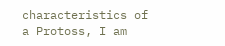characteristics of a Protoss, I am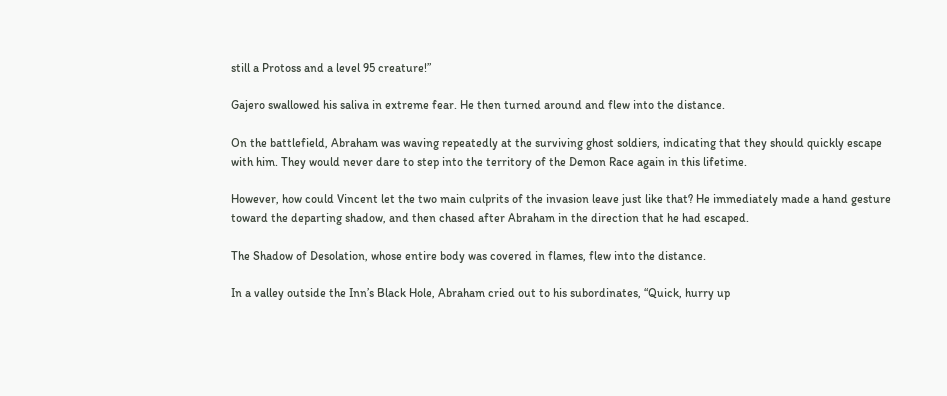still a Protoss and a level 95 creature!”

Gajero swallowed his saliva in extreme fear. He then turned around and flew into the distance.

On the battlefield, Abraham was waving repeatedly at the surviving ghost soldiers, indicating that they should quickly escape with him. They would never dare to step into the territory of the Demon Race again in this lifetime.

However, how could Vincent let the two main culprits of the invasion leave just like that? He immediately made a hand gesture toward the departing shadow, and then chased after Abraham in the direction that he had escaped.

The Shadow of Desolation, whose entire body was covered in flames, flew into the distance.

In a valley outside the Inn’s Black Hole, Abraham cried out to his subordinates, “Quick, hurry up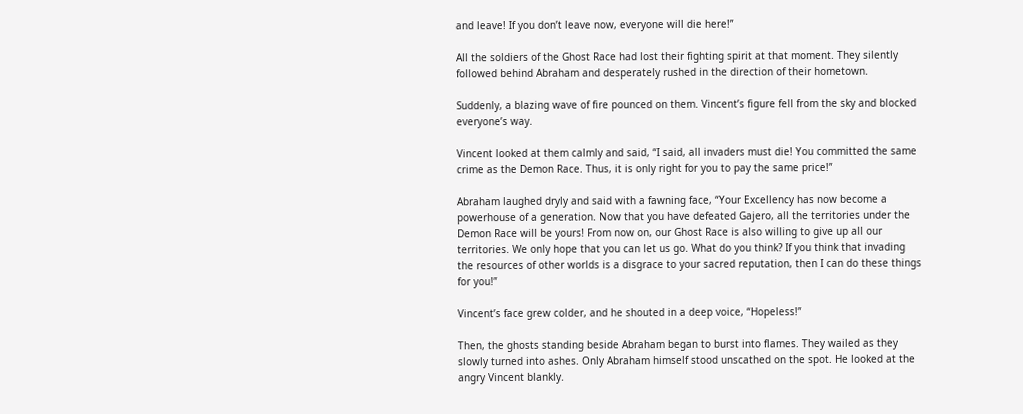and leave! If you don’t leave now, everyone will die here!”

All the soldiers of the Ghost Race had lost their fighting spirit at that moment. They silently followed behind Abraham and desperately rushed in the direction of their hometown.

Suddenly, a blazing wave of fire pounced on them. Vincent’s figure fell from the sky and blocked everyone’s way.

Vincent looked at them calmly and said, “I said, all invaders must die! You committed the same crime as the Demon Race. Thus, it is only right for you to pay the same price!”

Abraham laughed dryly and said with a fawning face, “Your Excellency has now become a powerhouse of a generation. Now that you have defeated Gajero, all the territories under the Demon Race will be yours! From now on, our Ghost Race is also willing to give up all our territories. We only hope that you can let us go. What do you think? If you think that invading the resources of other worlds is a disgrace to your sacred reputation, then I can do these things for you!”

Vincent’s face grew colder, and he shouted in a deep voice, “Hopeless!”

Then, the ghosts standing beside Abraham began to burst into flames. They wailed as they slowly turned into ashes. Only Abraham himself stood unscathed on the spot. He looked at the angry Vincent blankly.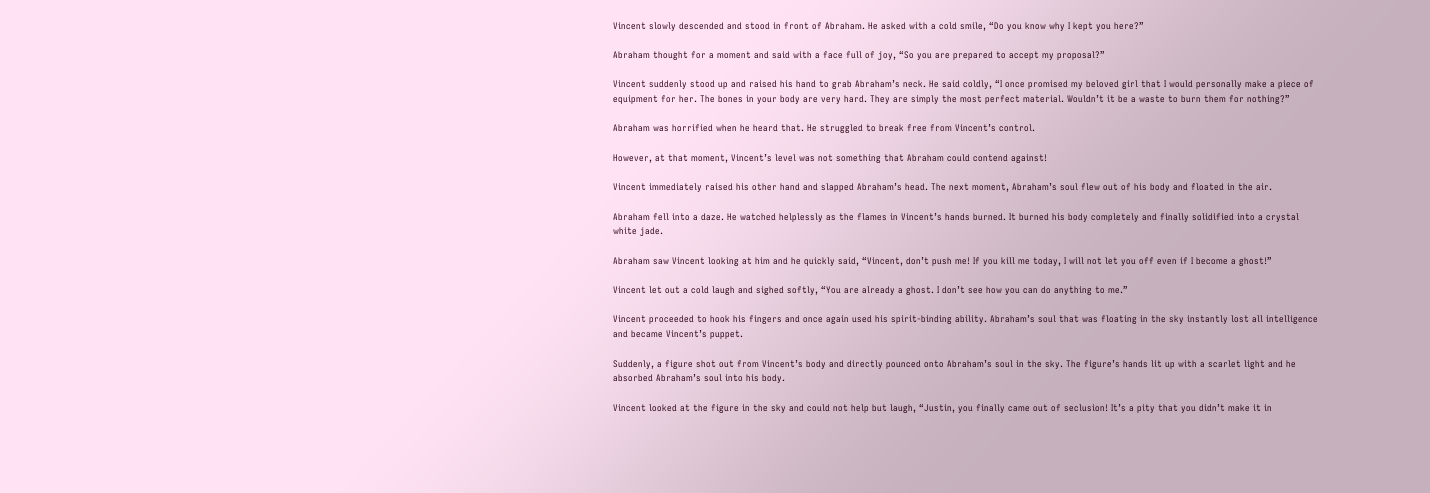Vincent slowly descended and stood in front of Abraham. He asked with a cold smile, “Do you know why I kept you here?”

Abraham thought for a moment and said with a face full of joy, “So you are prepared to accept my proposal?”

Vincent suddenly stood up and raised his hand to grab Abraham’s neck. He said coldly, “I once promised my beloved girl that I would personally make a piece of equipment for her. The bones in your body are very hard. They are simply the most perfect material. Wouldn’t it be a waste to burn them for nothing?”

Abraham was horrified when he heard that. He struggled to break free from Vincent’s control.

However, at that moment, Vincent’s level was not something that Abraham could contend against!

Vincent immediately raised his other hand and slapped Abraham’s head. The next moment, Abraham’s soul flew out of his body and floated in the air.

Abraham fell into a daze. He watched helplessly as the flames in Vincent’s hands burned. It burned his body completely and finally solidified into a crystal white jade.

Abraham saw Vincent looking at him and he quickly said, “Vincent, don’t push me! If you kill me today, I will not let you off even if I become a ghost!”

Vincent let out a cold laugh and sighed softly, “You are already a ghost. I don’t see how you can do anything to me.”

Vincent proceeded to hook his fingers and once again used his spirit-binding ability. Abraham’s soul that was floating in the sky instantly lost all intelligence and became Vincent’s puppet.

Suddenly, a figure shot out from Vincent’s body and directly pounced onto Abraham’s soul in the sky. The figure’s hands lit up with a scarlet light and he absorbed Abraham’s soul into his body.

Vincent looked at the figure in the sky and could not help but laugh, “Justin, you finally came out of seclusion! It’s a pity that you didn’t make it in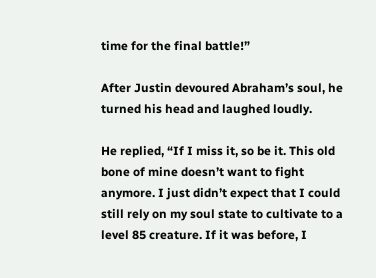time for the final battle!”

After Justin devoured Abraham’s soul, he turned his head and laughed loudly.

He replied, “If I miss it, so be it. This old bone of mine doesn’t want to fight anymore. I just didn’t expect that I could still rely on my soul state to cultivate to a level 85 creature. If it was before, I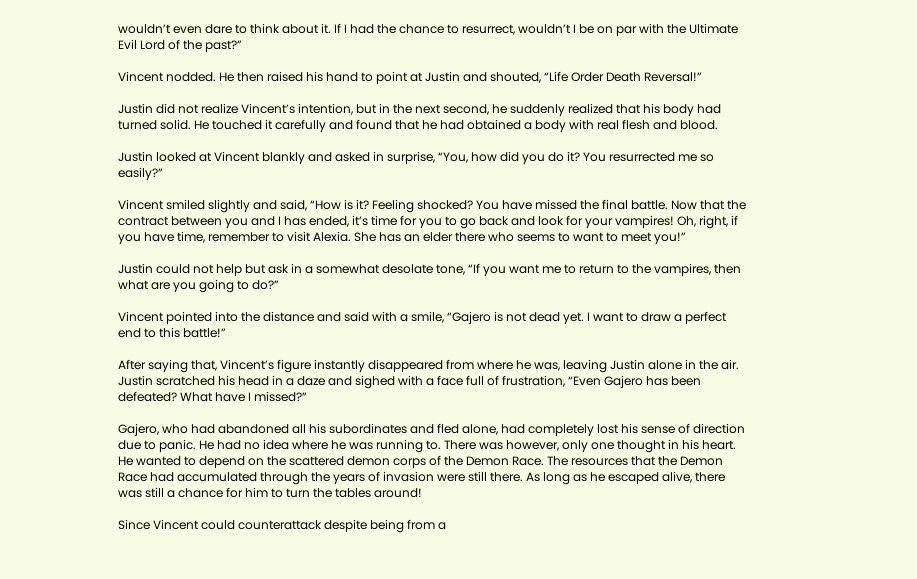wouldn’t even dare to think about it. If I had the chance to resurrect, wouldn’t I be on par with the Ultimate Evil Lord of the past?”

Vincent nodded. He then raised his hand to point at Justin and shouted, “Life Order Death Reversal!”

Justin did not realize Vincent’s intention, but in the next second, he suddenly realized that his body had turned solid. He touched it carefully and found that he had obtained a body with real flesh and blood.

Justin looked at Vincent blankly and asked in surprise, “You, how did you do it? You resurrected me so easily?”

Vincent smiled slightly and said, “How is it? Feeling shocked? You have missed the final battle. Now that the contract between you and I has ended, it’s time for you to go back and look for your vampires! Oh, right, if you have time, remember to visit Alexia. She has an elder there who seems to want to meet you!”

Justin could not help but ask in a somewhat desolate tone, “If you want me to return to the vampires, then what are you going to do?”

Vincent pointed into the distance and said with a smile, “Gajero is not dead yet. I want to draw a perfect end to this battle!”

After saying that, Vincent’s figure instantly disappeared from where he was, leaving Justin alone in the air. Justin scratched his head in a daze and sighed with a face full of frustration, “Even Gajero has been defeated? What have I missed?”

Gajero, who had abandoned all his subordinates and fled alone, had completely lost his sense of direction due to panic. He had no idea where he was running to. There was however, only one thought in his heart. He wanted to depend on the scattered demon corps of the Demon Race. The resources that the Demon Race had accumulated through the years of invasion were still there. As long as he escaped alive, there was still a chance for him to turn the tables around!

Since Vincent could counterattack despite being from a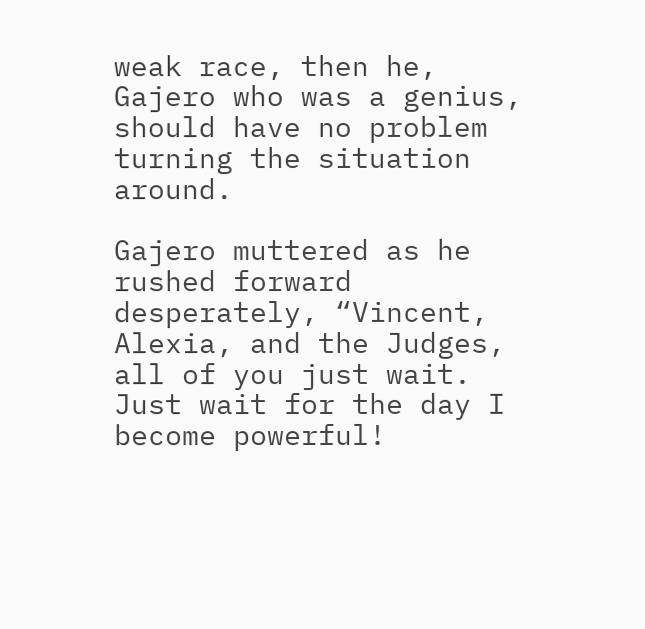weak race, then he, Gajero who was a genius, should have no problem turning the situation around.

Gajero muttered as he rushed forward desperately, “Vincent, Alexia, and the Judges, all of you just wait. Just wait for the day I become powerful!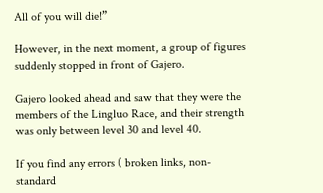All of you will die!”

However, in the next moment, a group of figures suddenly stopped in front of Gajero.

Gajero looked ahead and saw that they were the members of the Lingluo Race, and their strength was only between level 30 and level 40.

If you find any errors ( broken links, non-standard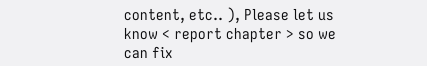content, etc.. ), Please let us know < report chapter > so we can fix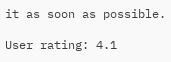it as soon as possible.

User rating: 4.1